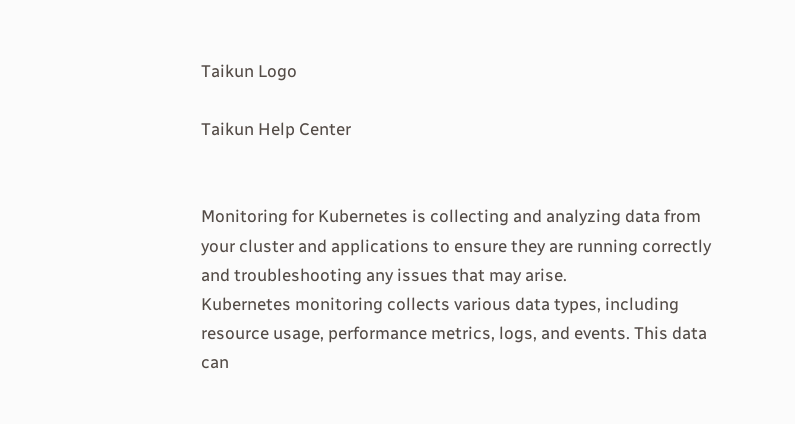Taikun Logo

Taikun Help Center


Monitoring for Kubernetes is collecting and analyzing data from your cluster and applications to ensure they are running correctly and troubleshooting any issues that may arise.
Kubernetes monitoring collects various data types, including resource usage, performance metrics, logs, and events. This data can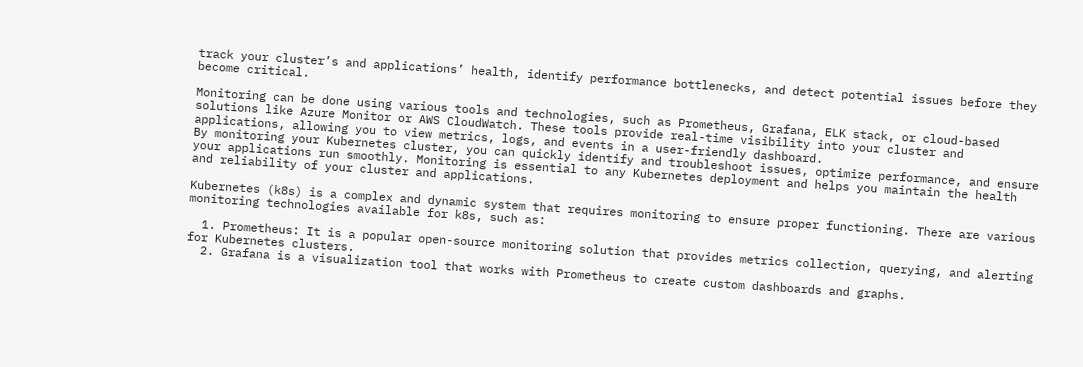track your cluster’s and applications’ health, identify performance bottlenecks, and detect potential issues before they become critical.

Monitoring can be done using various tools and technologies, such as Prometheus, Grafana, ELK stack, or cloud-based solutions like Azure Monitor or AWS CloudWatch. These tools provide real-time visibility into your cluster and applications, allowing you to view metrics, logs, and events in a user-friendly dashboard.
By monitoring your Kubernetes cluster, you can quickly identify and troubleshoot issues, optimize performance, and ensure your applications run smoothly. Monitoring is essential to any Kubernetes deployment and helps you maintain the health and reliability of your cluster and applications.

Kubernetes (k8s) is a complex and dynamic system that requires monitoring to ensure proper functioning. There are various monitoring technologies available for k8s, such as:

  1. Prometheus: It is a popular open-source monitoring solution that provides metrics collection, querying, and alerting for Kubernetes clusters.
  2. Grafana is a visualization tool that works with Prometheus to create custom dashboards and graphs.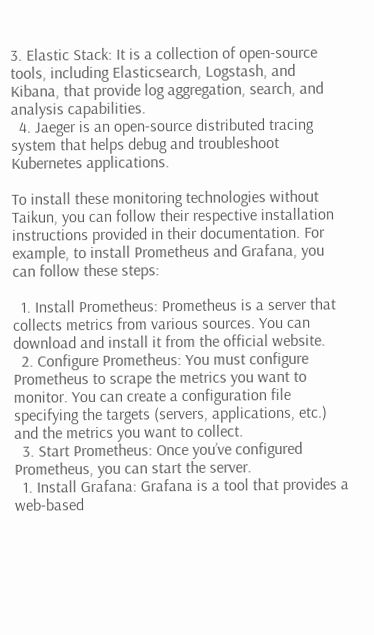3. Elastic Stack: It is a collection of open-source tools, including Elasticsearch, Logstash, and Kibana, that provide log aggregation, search, and analysis capabilities.
  4. Jaeger is an open-source distributed tracing system that helps debug and troubleshoot Kubernetes applications.

To install these monitoring technologies without Taikun, you can follow their respective installation instructions provided in their documentation. For example, to install Prometheus and Grafana, you can follow these steps:

  1. Install Prometheus: Prometheus is a server that collects metrics from various sources. You can download and install it from the official website.
  2. Configure Prometheus: You must configure Prometheus to scrape the metrics you want to monitor. You can create a configuration file specifying the targets (servers, applications, etc.) and the metrics you want to collect.
  3. Start Prometheus: Once you’ve configured Prometheus, you can start the server.
  1. Install Grafana: Grafana is a tool that provides a web-based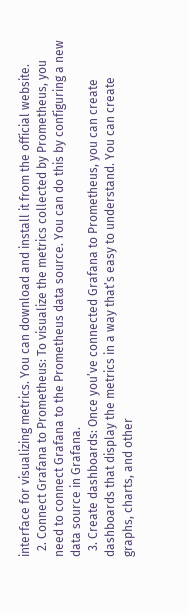interface for visualizing metrics. You can download and install it from the official website.
  2. Connect Grafana to Prometheus: To visualize the metrics collected by Prometheus, you need to connect Grafana to the Prometheus data source. You can do this by configuring a new data source in Grafana.
  3. Create dashboards: Once you’ve connected Grafana to Prometheus, you can create dashboards that display the metrics in a way that’s easy to understand. You can create graphs, charts, and other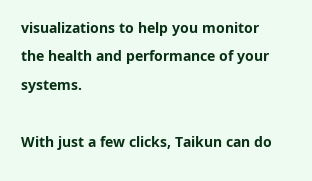visualizations to help you monitor the health and performance of your systems.

With just a few clicks, Taikun can do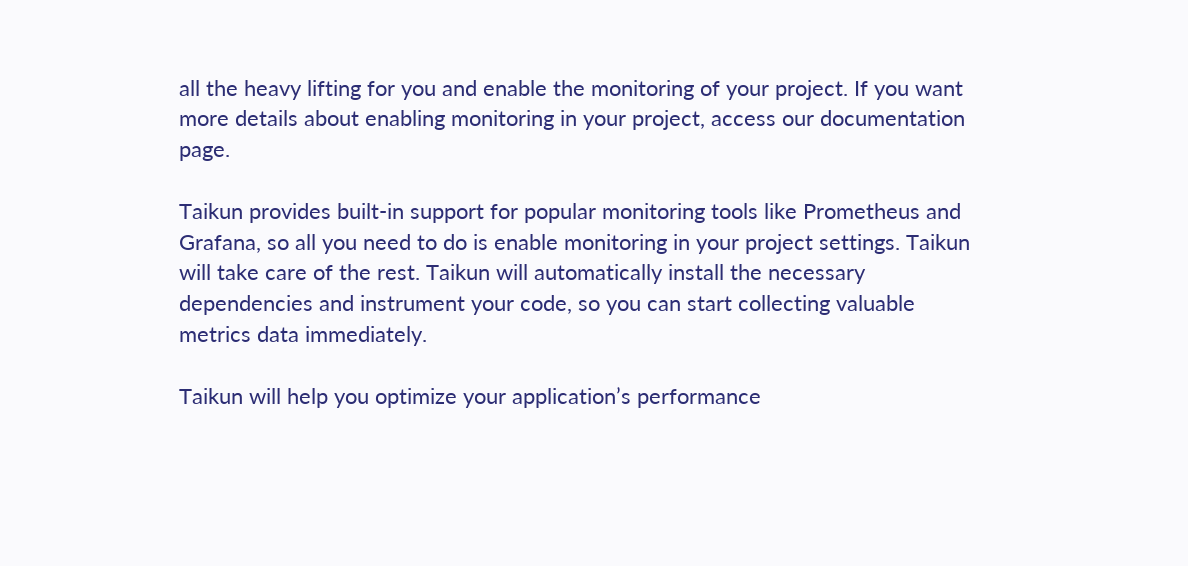all the heavy lifting for you and enable the monitoring of your project. If you want more details about enabling monitoring in your project, access our documentation page.

Taikun provides built-in support for popular monitoring tools like Prometheus and Grafana, so all you need to do is enable monitoring in your project settings. Taikun will take care of the rest. Taikun will automatically install the necessary dependencies and instrument your code, so you can start collecting valuable metrics data immediately.

Taikun will help you optimize your application’s performance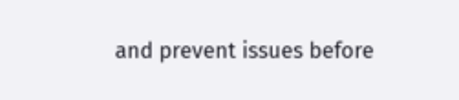and prevent issues before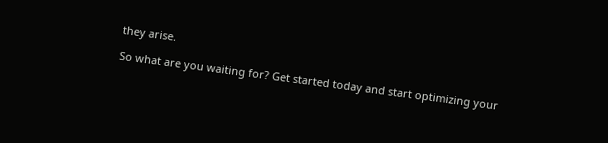they arise.

So what are you waiting for? Get started today and start optimizing your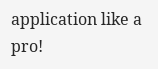application like a pro!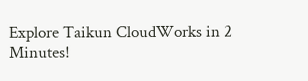Explore Taikun CloudWorks in 2 Minutes!